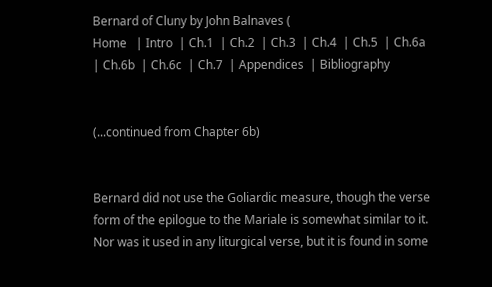Bernard of Cluny by John Balnaves (
Home   | Intro  | Ch.1  | Ch.2  | Ch.3  | Ch.4  | Ch.5  | Ch.6a  | Ch.6b  | Ch.6c  | Ch.7  | Appendices  | Bibliography


(...continued from Chapter 6b)


Bernard did not use the Goliardic measure, though the verse form of the epilogue to the Mariale is somewhat similar to it. Nor was it used in any liturgical verse, but it is found in some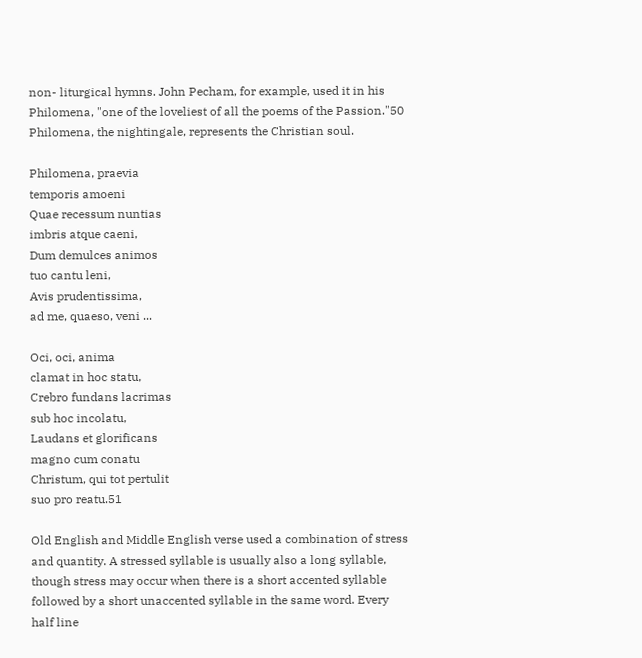non- liturgical hymns. John Pecham, for example, used it in his Philomena, "one of the loveliest of all the poems of the Passion."50 Philomena, the nightingale, represents the Christian soul.

Philomena, praevia
temporis amoeni
Quae recessum nuntias
imbris atque caeni,
Dum demulces animos
tuo cantu leni,
Avis prudentissima,
ad me, quaeso, veni ...

Oci, oci, anima
clamat in hoc statu,
Crebro fundans lacrimas
sub hoc incolatu,
Laudans et glorificans
magno cum conatu
Christum, qui tot pertulit
suo pro reatu.51

Old English and Middle English verse used a combination of stress and quantity. A stressed syllable is usually also a long syllable, though stress may occur when there is a short accented syllable followed by a short unaccented syllable in the same word. Every half line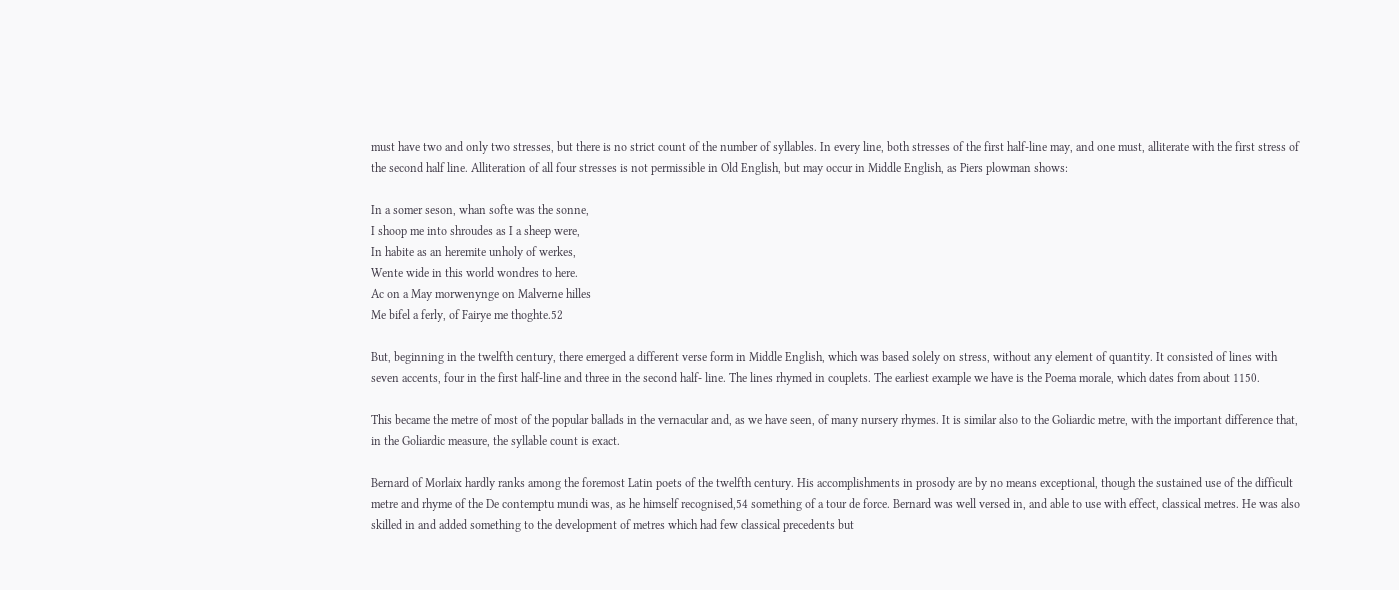must have two and only two stresses, but there is no strict count of the number of syllables. In every line, both stresses of the first half-line may, and one must, alliterate with the first stress of the second half line. Alliteration of all four stresses is not permissible in Old English, but may occur in Middle English, as Piers plowman shows:

In a somer seson, whan softe was the sonne,
I shoop me into shroudes as I a sheep were,
In habite as an heremite unholy of werkes,
Wente wide in this world wondres to here.
Ac on a May morwenynge on Malverne hilles
Me bifel a ferly, of Fairye me thoghte.52

But, beginning in the twelfth century, there emerged a different verse form in Middle English, which was based solely on stress, without any element of quantity. It consisted of lines with seven accents, four in the first half-line and three in the second half- line. The lines rhymed in couplets. The earliest example we have is the Poema morale, which dates from about 1150.

This became the metre of most of the popular ballads in the vernacular and, as we have seen, of many nursery rhymes. It is similar also to the Goliardic metre, with the important difference that, in the Goliardic measure, the syllable count is exact.

Bernard of Morlaix hardly ranks among the foremost Latin poets of the twelfth century. His accomplishments in prosody are by no means exceptional, though the sustained use of the difficult metre and rhyme of the De contemptu mundi was, as he himself recognised,54 something of a tour de force. Bernard was well versed in, and able to use with effect, classical metres. He was also skilled in and added something to the development of metres which had few classical precedents but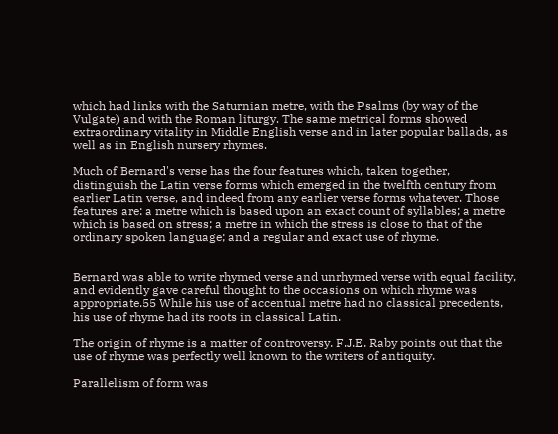which had links with the Saturnian metre, with the Psalms (by way of the Vulgate) and with the Roman liturgy. The same metrical forms showed extraordinary vitality in Middle English verse and in later popular ballads, as well as in English nursery rhymes.

Much of Bernard's verse has the four features which, taken together, distinguish the Latin verse forms which emerged in the twelfth century from earlier Latin verse, and indeed from any earlier verse forms whatever. Those features are: a metre which is based upon an exact count of syllables; a metre which is based on stress; a metre in which the stress is close to that of the ordinary spoken language; and a regular and exact use of rhyme.


Bernard was able to write rhymed verse and unrhymed verse with equal facility, and evidently gave careful thought to the occasions on which rhyme was appropriate.55 While his use of accentual metre had no classical precedents, his use of rhyme had its roots in classical Latin.

The origin of rhyme is a matter of controversy. F.J.E. Raby points out that the use of rhyme was perfectly well known to the writers of antiquity.

Parallelism of form was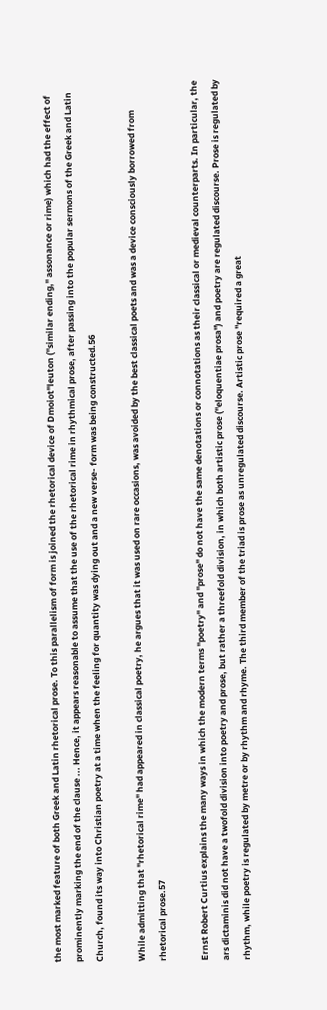the most marked feature of both Greek and Latin rhetorical prose. To this parallelism of form is joined the rhetorical device of Dmoiot"leuton ("similar ending," assonance or rime) which had the effect of prominently marking the end of the clause ... Hence, it appears reasonable to assume that the use of the rhetorical rime in rhythmical prose, after passing into the popular sermons of the Greek and Latin Church, found its way into Christian poetry at a time when the feeling for quantity was dying out and a new verse- form was being constructed.56

While admitting that "rhetorical rime" had appeared in classical poetry, he argues that it was used on rare occasions, was avoided by the best classical poets and was a device consciously borrowed from rhetorical prose.57

Ernst Robert Curtius explains the many ways in which the modern terms "poetry" and "prose" do not have the same denotations or connotations as their classical or medieval counterparts. In particular, the ars dictaminis did not have a twofold division into poetry and prose, but rather a threefold division, in which both artistic prose ("eloquentiae prosa") and poetry are regulated discourse. Prose is regulated by rhythm, while poetry is regulated by metre or by rhythm and rhyme. The third member of the triad is prose as unregulated discourse. Artistic prose "required a great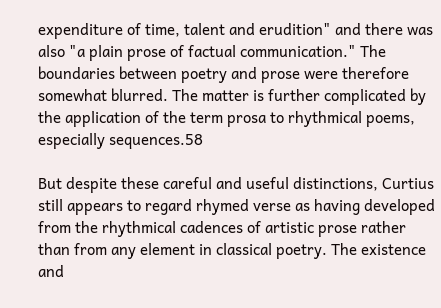expenditure of time, talent and erudition" and there was also "a plain prose of factual communication." The boundaries between poetry and prose were therefore somewhat blurred. The matter is further complicated by the application of the term prosa to rhythmical poems, especially sequences.58

But despite these careful and useful distinctions, Curtius still appears to regard rhymed verse as having developed from the rhythmical cadences of artistic prose rather than from any element in classical poetry. The existence and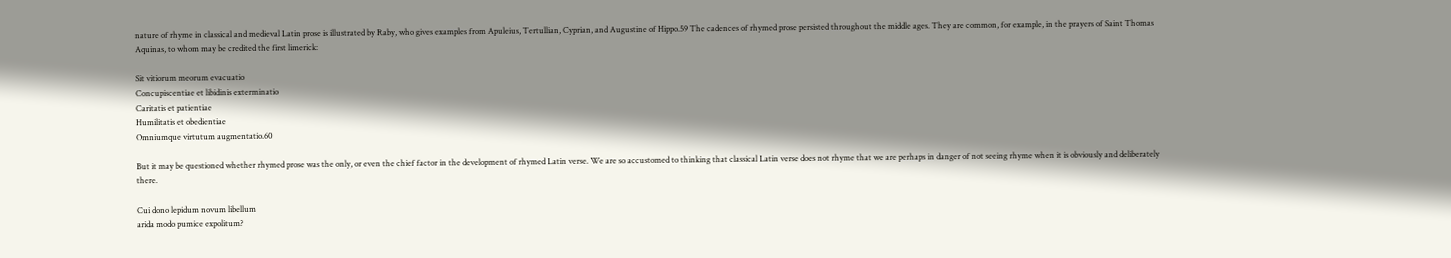nature of rhyme in classical and medieval Latin prose is illustrated by Raby, who gives examples from Apuleius, Tertullian, Cyprian, and Augustine of Hippo.59 The cadences of rhymed prose persisted throughout the middle ages. They are common, for example, in the prayers of Saint Thomas Aquinas, to whom may be credited the first limerick:

Sit vitiorum meorum evacuatio
Concupiscentiae et libidinis exterminatio
Caritatis et patientiae
Humilitatis et obedientiae
Omniumque virtutum augmentatio.60

But it may be questioned whether rhymed prose was the only, or even the chief factor in the development of rhymed Latin verse. We are so accustomed to thinking that classical Latin verse does not rhyme that we are perhaps in danger of not seeing rhyme when it is obviously and deliberately there.

Cui dono lepidum novum libellum
arida modo pumice expolitum?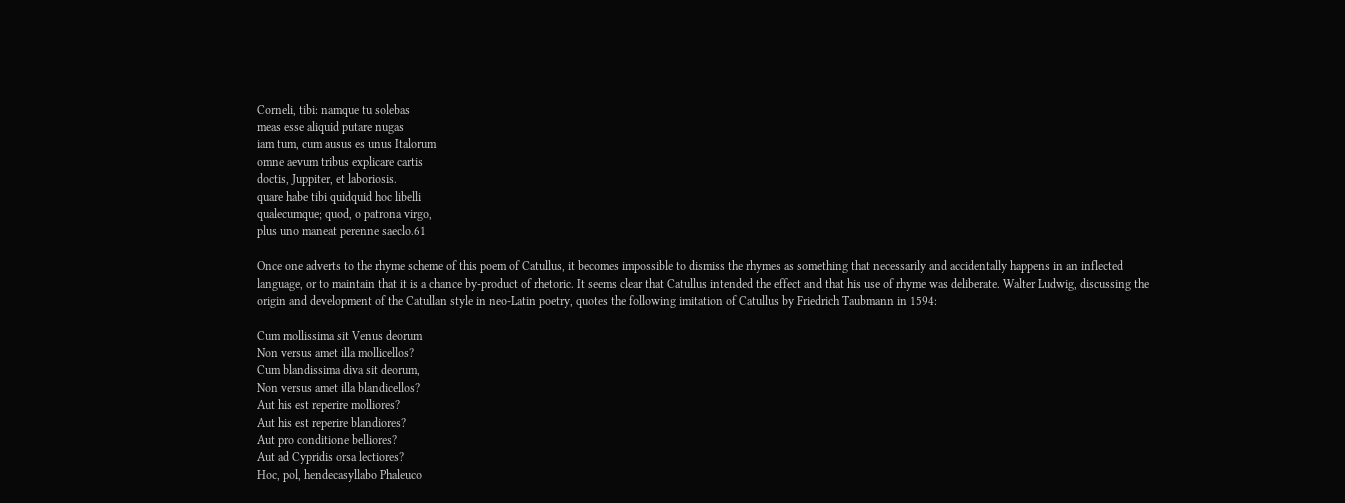Corneli, tibi: namque tu solebas
meas esse aliquid putare nugas
iam tum, cum ausus es unus Italorum
omne aevum tribus explicare cartis
doctis, Juppiter, et laboriosis.
quare habe tibi quidquid hoc libelli
qualecumque; quod, o patrona virgo,
plus uno maneat perenne saeclo.61

Once one adverts to the rhyme scheme of this poem of Catullus, it becomes impossible to dismiss the rhymes as something that necessarily and accidentally happens in an inflected language, or to maintain that it is a chance by-product of rhetoric. It seems clear that Catullus intended the effect and that his use of rhyme was deliberate. Walter Ludwig, discussing the origin and development of the Catullan style in neo-Latin poetry, quotes the following imitation of Catullus by Friedrich Taubmann in 1594:

Cum mollissima sit Venus deorum
Non versus amet illa mollicellos?
Cum blandissima diva sit deorum,
Non versus amet illa blandicellos?
Aut his est reperire molliores?
Aut his est reperire blandiores?
Aut pro conditione belliores?
Aut ad Cypridis orsa lectiores?
Hoc, pol, hendecasyllabo Phaleuco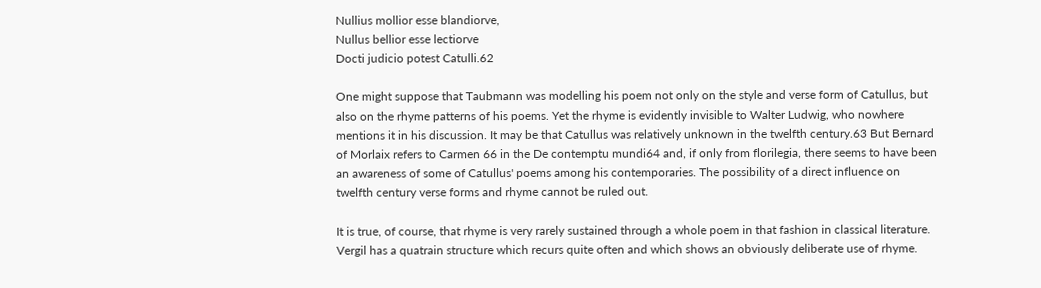Nullius mollior esse blandiorve,
Nullus bellior esse lectiorve
Docti judicio potest Catulli.62

One might suppose that Taubmann was modelling his poem not only on the style and verse form of Catullus, but also on the rhyme patterns of his poems. Yet the rhyme is evidently invisible to Walter Ludwig, who nowhere mentions it in his discussion. It may be that Catullus was relatively unknown in the twelfth century.63 But Bernard of Morlaix refers to Carmen 66 in the De contemptu mundi64 and, if only from florilegia, there seems to have been an awareness of some of Catullus' poems among his contemporaries. The possibility of a direct influence on twelfth century verse forms and rhyme cannot be ruled out.

It is true, of course, that rhyme is very rarely sustained through a whole poem in that fashion in classical literature. Vergil has a quatrain structure which recurs quite often and which shows an obviously deliberate use of rhyme.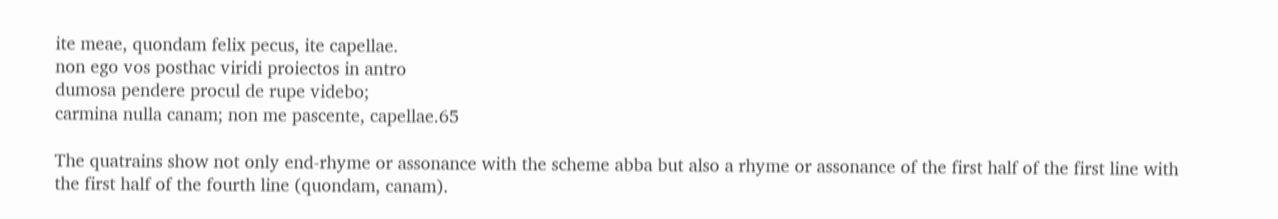ite meae, quondam felix pecus, ite capellae.
non ego vos posthac viridi proiectos in antro
dumosa pendere procul de rupe videbo;
carmina nulla canam; non me pascente, capellae.65

The quatrains show not only end-rhyme or assonance with the scheme abba but also a rhyme or assonance of the first half of the first line with the first half of the fourth line (quondam, canam).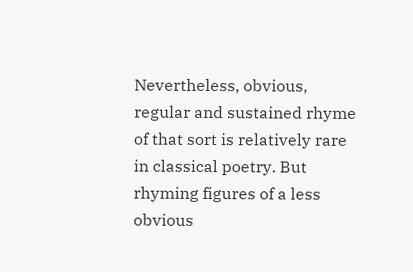Nevertheless, obvious, regular and sustained rhyme of that sort is relatively rare in classical poetry. But rhyming figures of a less obvious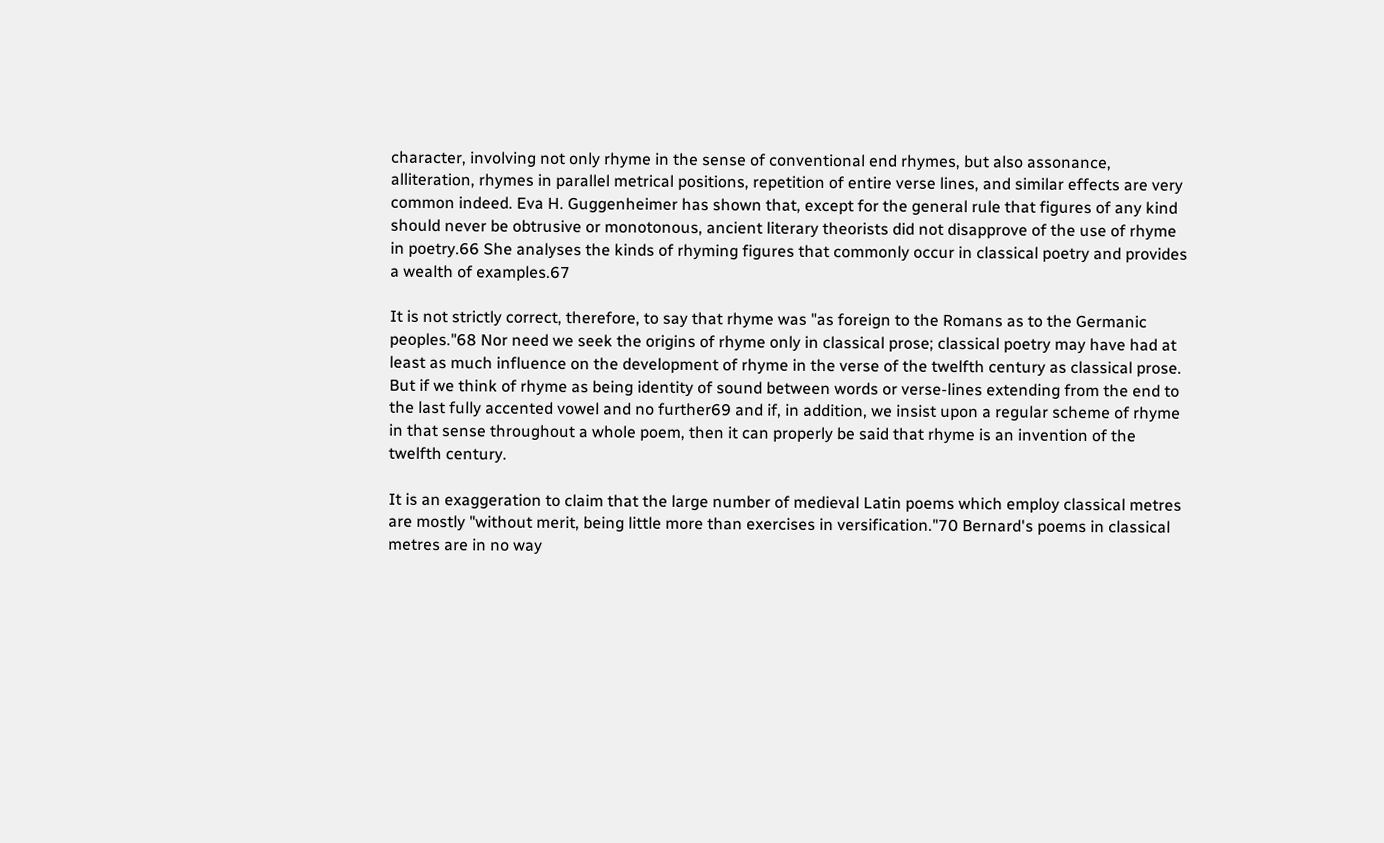character, involving not only rhyme in the sense of conventional end rhymes, but also assonance, alliteration, rhymes in parallel metrical positions, repetition of entire verse lines, and similar effects are very common indeed. Eva H. Guggenheimer has shown that, except for the general rule that figures of any kind should never be obtrusive or monotonous, ancient literary theorists did not disapprove of the use of rhyme in poetry.66 She analyses the kinds of rhyming figures that commonly occur in classical poetry and provides a wealth of examples.67

It is not strictly correct, therefore, to say that rhyme was "as foreign to the Romans as to the Germanic peoples."68 Nor need we seek the origins of rhyme only in classical prose; classical poetry may have had at least as much influence on the development of rhyme in the verse of the twelfth century as classical prose. But if we think of rhyme as being identity of sound between words or verse-lines extending from the end to the last fully accented vowel and no further69 and if, in addition, we insist upon a regular scheme of rhyme in that sense throughout a whole poem, then it can properly be said that rhyme is an invention of the twelfth century.

It is an exaggeration to claim that the large number of medieval Latin poems which employ classical metres are mostly "without merit, being little more than exercises in versification."70 Bernard's poems in classical metres are in no way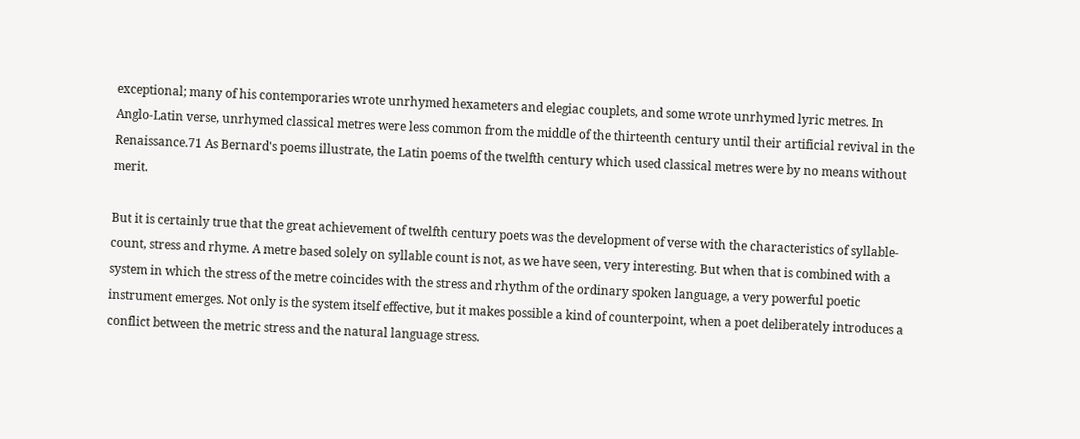exceptional; many of his contemporaries wrote unrhymed hexameters and elegiac couplets, and some wrote unrhymed lyric metres. In Anglo-Latin verse, unrhymed classical metres were less common from the middle of the thirteenth century until their artificial revival in the Renaissance.71 As Bernard's poems illustrate, the Latin poems of the twelfth century which used classical metres were by no means without merit.

But it is certainly true that the great achievement of twelfth century poets was the development of verse with the characteristics of syllable-count, stress and rhyme. A metre based solely on syllable count is not, as we have seen, very interesting. But when that is combined with a system in which the stress of the metre coincides with the stress and rhythm of the ordinary spoken language, a very powerful poetic instrument emerges. Not only is the system itself effective, but it makes possible a kind of counterpoint, when a poet deliberately introduces a conflict between the metric stress and the natural language stress.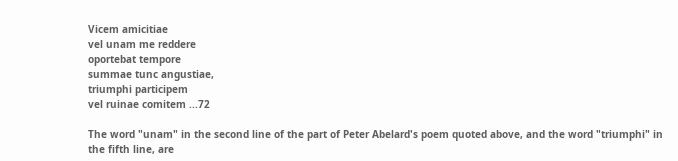Vicem amicitiae
vel unam me reddere
oportebat tempore
summae tunc angustiae,
triumphi participem
vel ruinae comitem ...72

The word "unam" in the second line of the part of Peter Abelard's poem quoted above, and the word "triumphi" in the fifth line, are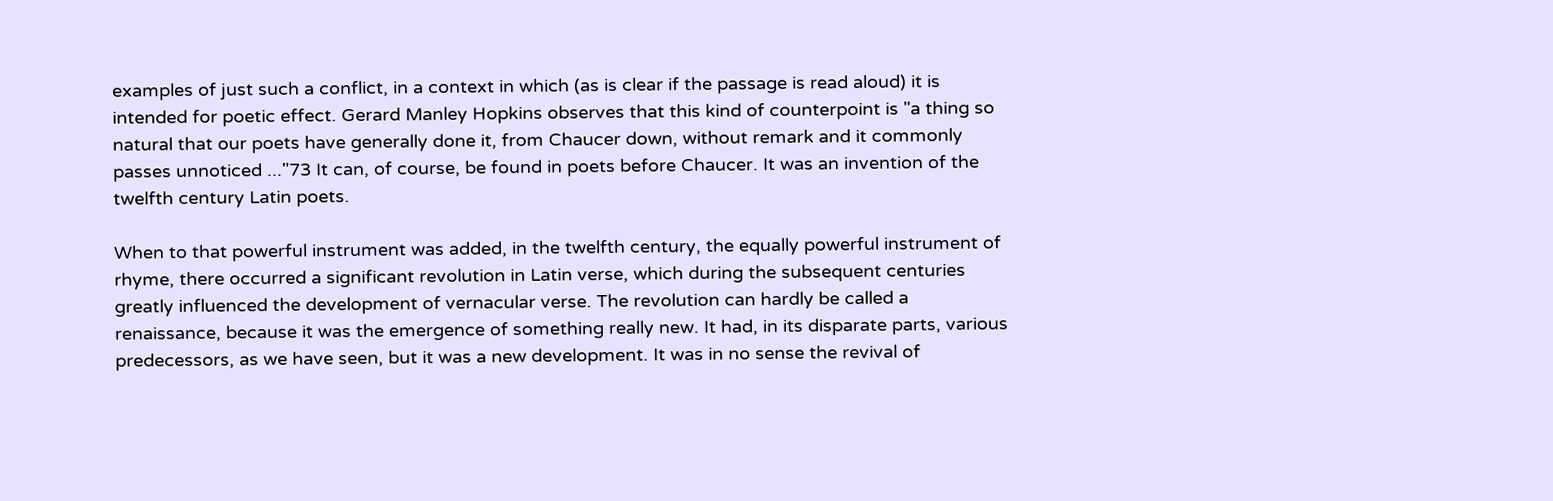examples of just such a conflict, in a context in which (as is clear if the passage is read aloud) it is intended for poetic effect. Gerard Manley Hopkins observes that this kind of counterpoint is "a thing so natural that our poets have generally done it, from Chaucer down, without remark and it commonly passes unnoticed ..."73 It can, of course, be found in poets before Chaucer. It was an invention of the twelfth century Latin poets.

When to that powerful instrument was added, in the twelfth century, the equally powerful instrument of rhyme, there occurred a significant revolution in Latin verse, which during the subsequent centuries greatly influenced the development of vernacular verse. The revolution can hardly be called a renaissance, because it was the emergence of something really new. It had, in its disparate parts, various predecessors, as we have seen, but it was a new development. It was in no sense the revival of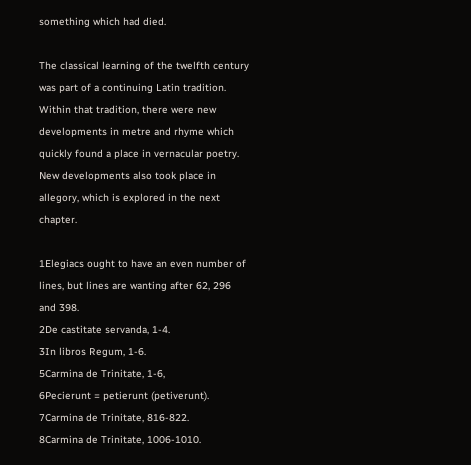something which had died.

The classical learning of the twelfth century was part of a continuing Latin tradition. Within that tradition, there were new developments in metre and rhyme which quickly found a place in vernacular poetry. New developments also took place in allegory, which is explored in the next chapter.

1Elegiacs ought to have an even number of lines, but lines are wanting after 62, 296 and 398.
2De castitate servanda, 1-4.
3In libros Regum, 1-6.
5Carmina de Trinitate, 1-6,
6Pecierunt = petierunt (petiverunt).
7Carmina de Trinitate, 816-822.
8Carmina de Trinitate, 1006-1010.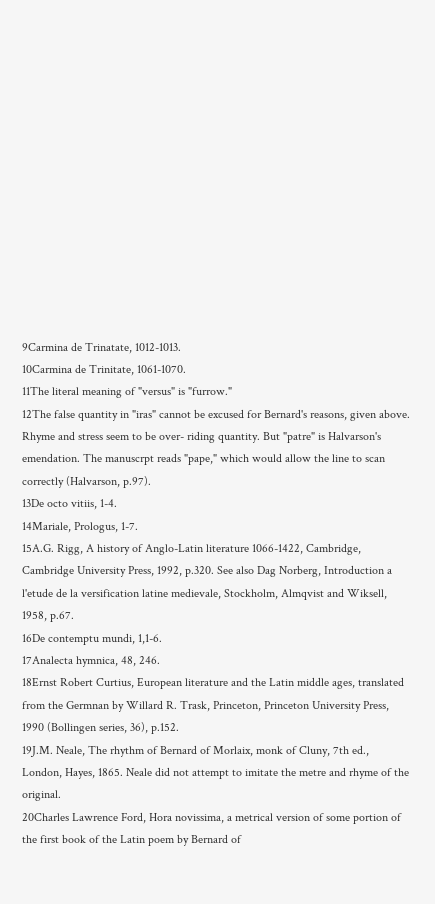9Carmina de Trinatate, 1012-1013.
10Carmina de Trinitate, 1061-1070.
11The literal meaning of "versus" is "furrow."
12The false quantity in "iras" cannot be excused for Bernard's reasons, given above. Rhyme and stress seem to be over- riding quantity. But "patre" is Halvarson's emendation. The manuscrpt reads "pape," which would allow the line to scan correctly (Halvarson, p.97).
13De octo vitiis, 1-4.
14Mariale, Prologus, 1-7.
15A.G. Rigg, A history of Anglo-Latin literature 1066-1422, Cambridge, Cambridge University Press, 1992, p.320. See also Dag Norberg, Introduction a l'etude de la versification latine medievale, Stockholm, Almqvist and Wiksell, 1958, p.67.
16De contemptu mundi, 1,1-6.
17Analecta hymnica, 48, 246.
18Ernst Robert Curtius, European literature and the Latin middle ages, translated from the Germnan by Willard R. Trask, Princeton, Princeton University Press, 1990 (Bollingen series, 36), p.152.
19J.M. Neale, The rhythm of Bernard of Morlaix, monk of Cluny, 7th ed., London, Hayes, 1865. Neale did not attempt to imitate the metre and rhyme of the original.
20Charles Lawrence Ford, Hora novissima, a metrical version of some portion of the first book of the Latin poem by Bernard of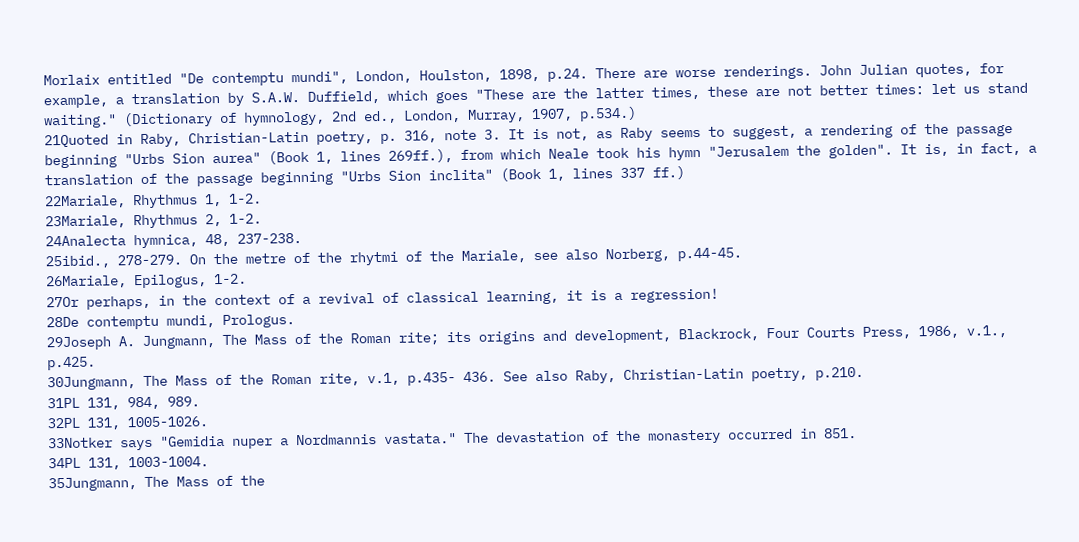Morlaix entitled "De contemptu mundi", London, Houlston, 1898, p.24. There are worse renderings. John Julian quotes, for example, a translation by S.A.W. Duffield, which goes "These are the latter times, these are not better times: let us stand waiting." (Dictionary of hymnology, 2nd ed., London, Murray, 1907, p.534.)
21Quoted in Raby, Christian-Latin poetry, p. 316, note 3. It is not, as Raby seems to suggest, a rendering of the passage beginning "Urbs Sion aurea" (Book 1, lines 269ff.), from which Neale took his hymn "Jerusalem the golden". It is, in fact, a translation of the passage beginning "Urbs Sion inclita" (Book 1, lines 337 ff.)
22Mariale, Rhythmus 1, 1-2.
23Mariale, Rhythmus 2, 1-2.
24Analecta hymnica, 48, 237-238.
25ibid., 278-279. On the metre of the rhytmi of the Mariale, see also Norberg, p.44-45.
26Mariale, Epilogus, 1-2.
27Or perhaps, in the context of a revival of classical learning, it is a regression!
28De contemptu mundi, Prologus.
29Joseph A. Jungmann, The Mass of the Roman rite; its origins and development, Blackrock, Four Courts Press, 1986, v.1., p.425.
30Jungmann, The Mass of the Roman rite, v.1, p.435- 436. See also Raby, Christian-Latin poetry, p.210.
31PL 131, 984, 989.
32PL 131, 1005-1026.
33Notker says "Gemidia nuper a Nordmannis vastata." The devastation of the monastery occurred in 851.
34PL 131, 1003-1004.
35Jungmann, The Mass of the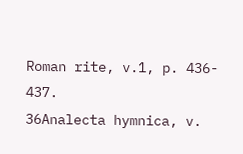Roman rite, v.1, p. 436- 437.
36Analecta hymnica, v.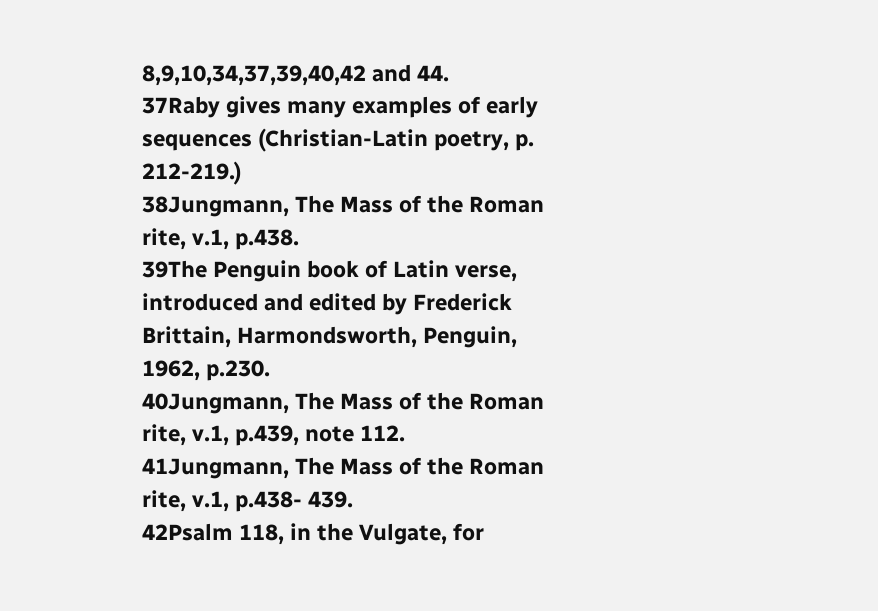8,9,10,34,37,39,40,42 and 44.
37Raby gives many examples of early sequences (Christian-Latin poetry, p. 212-219.)
38Jungmann, The Mass of the Roman rite, v.1, p.438.
39The Penguin book of Latin verse, introduced and edited by Frederick Brittain, Harmondsworth, Penguin, 1962, p.230.
40Jungmann, The Mass of the Roman rite, v.1, p.439, note 112.
41Jungmann, The Mass of the Roman rite, v.1, p.438- 439.
42Psalm 118, in the Vulgate, for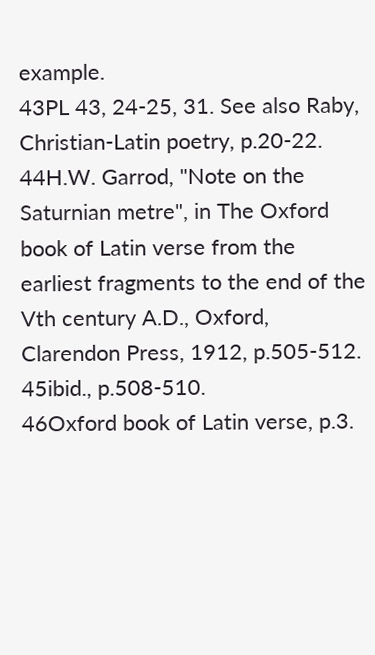example.
43PL 43, 24-25, 31. See also Raby, Christian-Latin poetry, p.20-22.
44H.W. Garrod, "Note on the Saturnian metre", in The Oxford book of Latin verse from the earliest fragments to the end of the Vth century A.D., Oxford, Clarendon Press, 1912, p.505-512.
45ibid., p.508-510.
46Oxford book of Latin verse, p.3.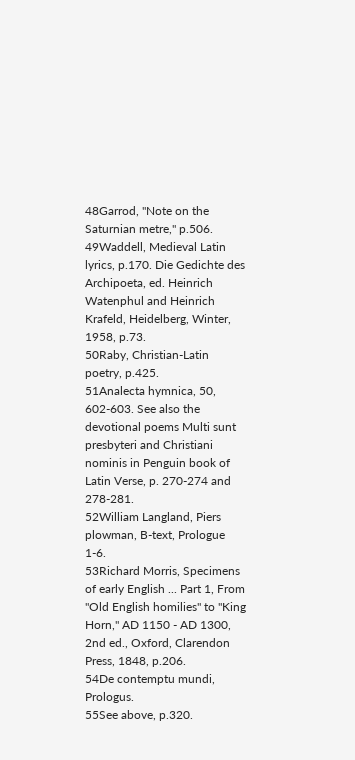48Garrod, "Note on the Saturnian metre," p.506.
49Waddell, Medieval Latin lyrics, p.170. Die Gedichte des Archipoeta, ed. Heinrich Watenphul and Heinrich Krafeld, Heidelberg, Winter, 1958, p.73.
50Raby, Christian-Latin poetry, p.425.
51Analecta hymnica, 50, 602-603. See also the devotional poems Multi sunt presbyteri and Christiani nominis in Penguin book of Latin Verse, p. 270-274 and 278-281.
52William Langland, Piers plowman, B-text, Prologue 1-6.
53Richard Morris, Specimens of early English ... Part 1, From "Old English homilies" to "King Horn," AD 1150 - AD 1300, 2nd ed., Oxford, Clarendon Press, 1848, p.206.
54De contemptu mundi, Prologus.
55See above, p.320.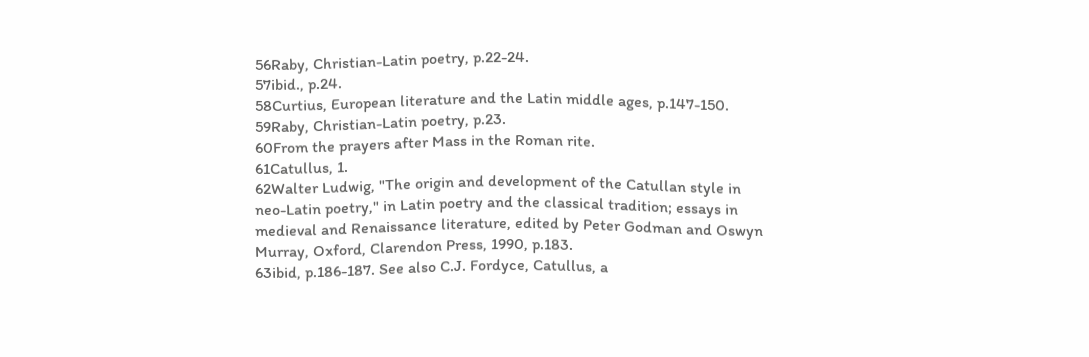56Raby, Christian-Latin poetry, p.22-24.
57ibid., p.24.
58Curtius, European literature and the Latin middle ages, p.147-150.
59Raby, Christian-Latin poetry, p.23.
60From the prayers after Mass in the Roman rite.
61Catullus, 1.
62Walter Ludwig, "The origin and development of the Catullan style in neo-Latin poetry," in Latin poetry and the classical tradition; essays in medieval and Renaissance literature, edited by Peter Godman and Oswyn Murray, Oxford, Clarendon Press, 1990, p.183.
63ibid, p.186-187. See also C.J. Fordyce, Catullus, a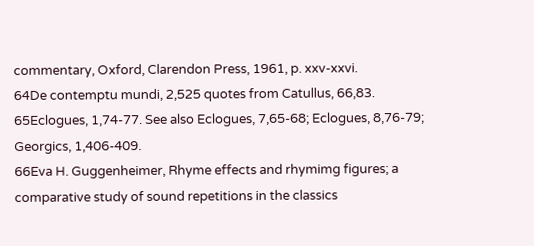commentary, Oxford, Clarendon Press, 1961, p. xxv-xxvi.
64De contemptu mundi, 2,525 quotes from Catullus, 66,83.
65Eclogues, 1,74-77. See also Eclogues, 7,65-68; Eclogues, 8,76-79; Georgics, 1,406-409.
66Eva H. Guggenheimer, Rhyme effects and rhymimg figures; a comparative study of sound repetitions in the classics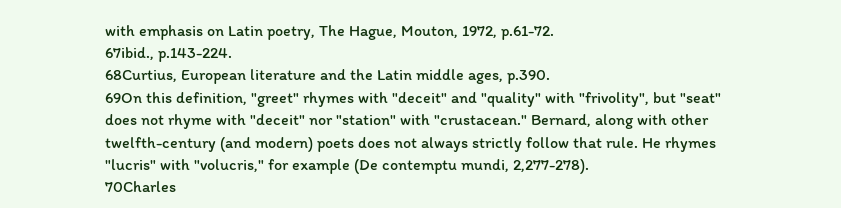with emphasis on Latin poetry, The Hague, Mouton, 1972, p.61-72.
67ibid., p.143-224.
68Curtius, European literature and the Latin middle ages, p.390.
69On this definition, "greet" rhymes with "deceit" and "quality" with "frivolity", but "seat" does not rhyme with "deceit" nor "station" with "crustacean." Bernard, along with other twelfth-century (and modern) poets does not always strictly follow that rule. He rhymes "lucris" with "volucris," for example (De contemptu mundi, 2,277-278).
70Charles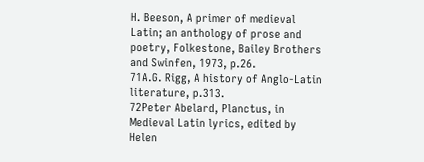H. Beeson, A primer of medieval Latin; an anthology of prose and poetry, Folkestone, Bailey Brothers and Swinfen, 1973, p.26.
71A.G. Rigg, A history of Anglo-Latin literature, p.313.
72Peter Abelard, Planctus, in Medieval Latin lyrics, edited by Helen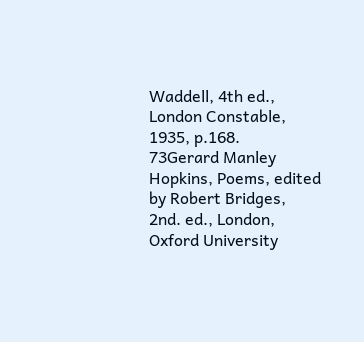Waddell, 4th ed., London Constable, 1935, p.168.
73Gerard Manley Hopkins, Poems, edited by Robert Bridges, 2nd. ed., London, Oxford University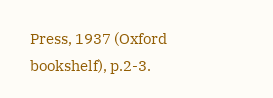Press, 1937 (Oxford bookshelf), p.2-3.